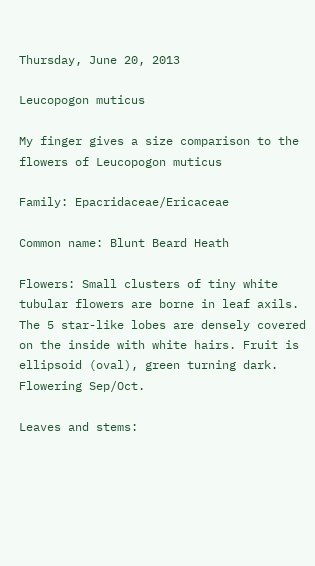Thursday, June 20, 2013

Leucopogon muticus

My finger gives a size comparison to the flowers of Leucopogon muticus

Family: Epacridaceae/Ericaceae

Common name: Blunt Beard Heath

Flowers: Small clusters of tiny white tubular flowers are borne in leaf axils. The 5 star-like lobes are densely covered on the inside with white hairs. Fruit is ellipsoid (oval), green turning dark. Flowering Sep/Oct.

Leaves and stems: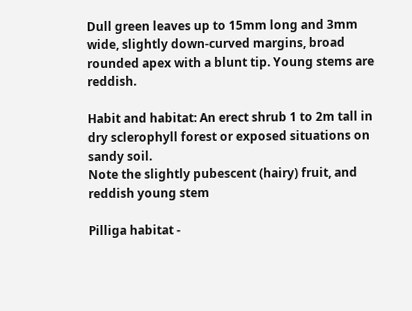Dull green leaves up to 15mm long and 3mm wide, slightly down-curved margins, broad rounded apex with a blunt tip. Young stems are reddish.

Habit and habitat: An erect shrub 1 to 2m tall in dry sclerophyll forest or exposed situations on sandy soil.
Note the slightly pubescent (hairy) fruit, and reddish young stem

Pilliga habitat -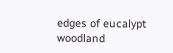edges of eucalypt woodland